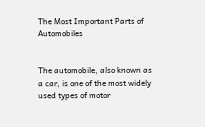The Most Important Parts of Automobiles


The automobile, also known as a car, is one of the most widely used types of motor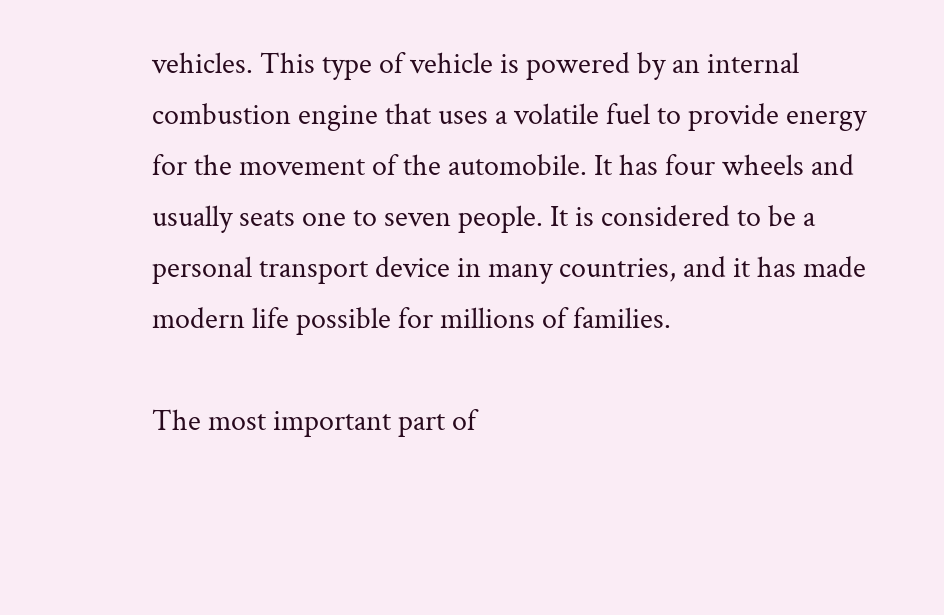vehicles. This type of vehicle is powered by an internal combustion engine that uses a volatile fuel to provide energy for the movement of the automobile. It has four wheels and usually seats one to seven people. It is considered to be a personal transport device in many countries, and it has made modern life possible for millions of families.

The most important part of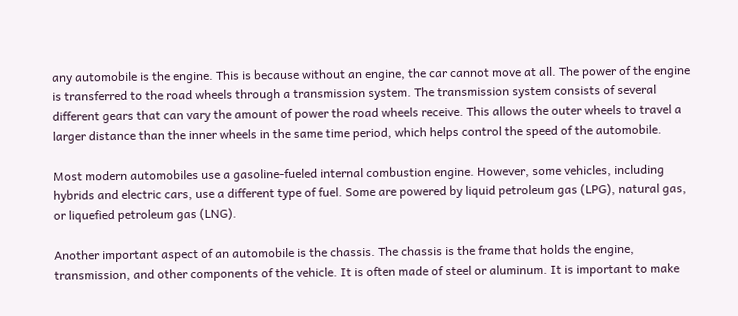any automobile is the engine. This is because without an engine, the car cannot move at all. The power of the engine is transferred to the road wheels through a transmission system. The transmission system consists of several different gears that can vary the amount of power the road wheels receive. This allows the outer wheels to travel a larger distance than the inner wheels in the same time period, which helps control the speed of the automobile.

Most modern automobiles use a gasoline-fueled internal combustion engine. However, some vehicles, including hybrids and electric cars, use a different type of fuel. Some are powered by liquid petroleum gas (LPG), natural gas, or liquefied petroleum gas (LNG).

Another important aspect of an automobile is the chassis. The chassis is the frame that holds the engine, transmission, and other components of the vehicle. It is often made of steel or aluminum. It is important to make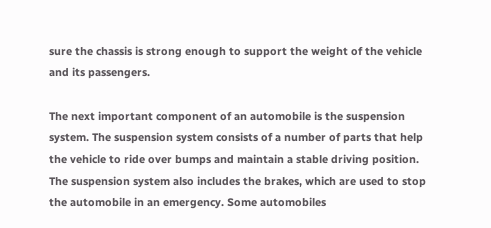sure the chassis is strong enough to support the weight of the vehicle and its passengers.

The next important component of an automobile is the suspension system. The suspension system consists of a number of parts that help the vehicle to ride over bumps and maintain a stable driving position. The suspension system also includes the brakes, which are used to stop the automobile in an emergency. Some automobiles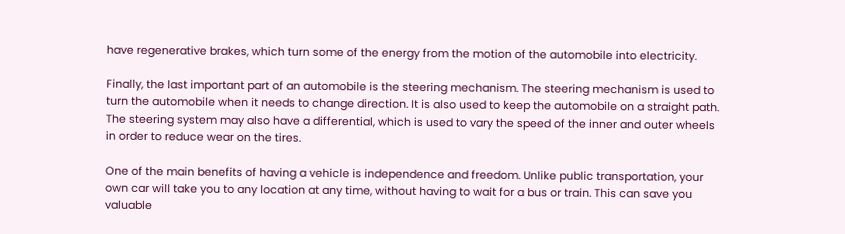have regenerative brakes, which turn some of the energy from the motion of the automobile into electricity.

Finally, the last important part of an automobile is the steering mechanism. The steering mechanism is used to turn the automobile when it needs to change direction. It is also used to keep the automobile on a straight path. The steering system may also have a differential, which is used to vary the speed of the inner and outer wheels in order to reduce wear on the tires.

One of the main benefits of having a vehicle is independence and freedom. Unlike public transportation, your own car will take you to any location at any time, without having to wait for a bus or train. This can save you valuable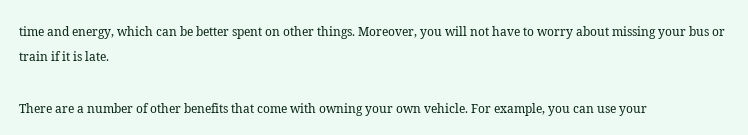time and energy, which can be better spent on other things. Moreover, you will not have to worry about missing your bus or train if it is late.

There are a number of other benefits that come with owning your own vehicle. For example, you can use your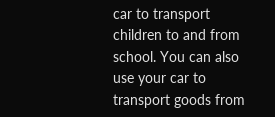car to transport children to and from school. You can also use your car to transport goods from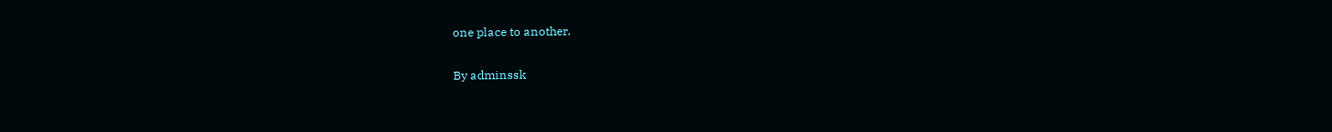one place to another.

By adminssk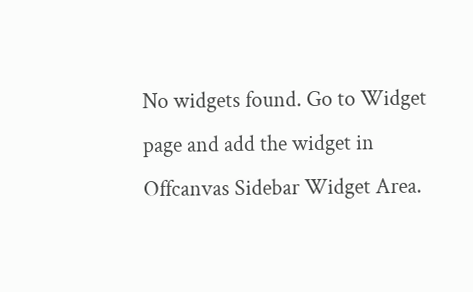No widgets found. Go to Widget page and add the widget in Offcanvas Sidebar Widget Area.